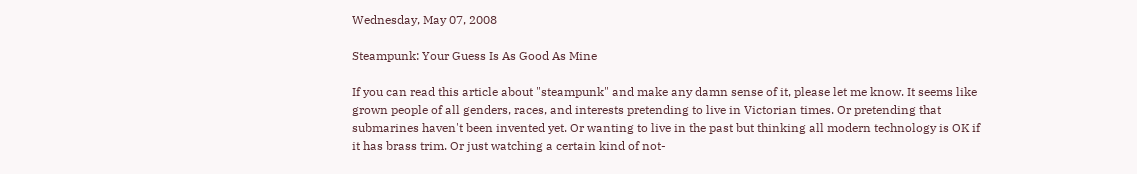Wednesday, May 07, 2008

Steampunk: Your Guess Is As Good As Mine

If you can read this article about "steampunk" and make any damn sense of it, please let me know. It seems like grown people of all genders, races, and interests pretending to live in Victorian times. Or pretending that submarines haven't been invented yet. Or wanting to live in the past but thinking all modern technology is OK if it has brass trim. Or just watching a certain kind of not-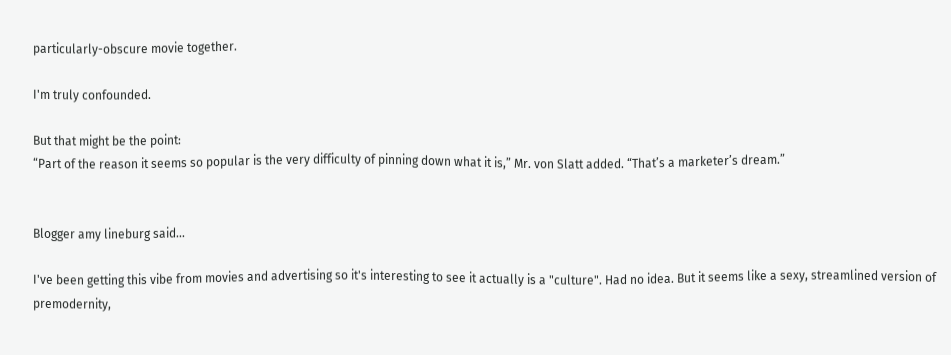particularly-obscure movie together.

I'm truly confounded.

But that might be the point:
“Part of the reason it seems so popular is the very difficulty of pinning down what it is,” Mr. von Slatt added. “That’s a marketer’s dream.”


Blogger amy lineburg said...

I've been getting this vibe from movies and advertising so it's interesting to see it actually is a "culture". Had no idea. But it seems like a sexy, streamlined version of premodernity,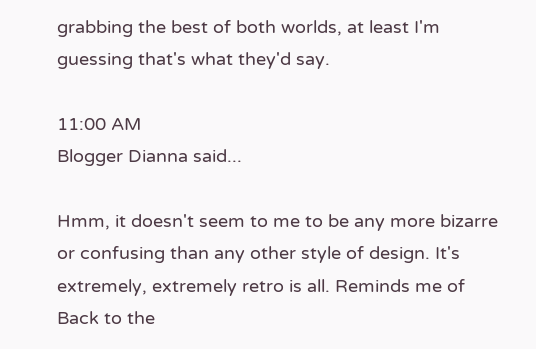grabbing the best of both worlds, at least I'm guessing that's what they'd say.

11:00 AM
Blogger Dianna said...

Hmm, it doesn't seem to me to be any more bizarre or confusing than any other style of design. It's extremely, extremely retro is all. Reminds me of Back to the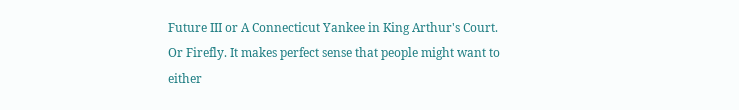Future III or A Connecticut Yankee in King Arthur's Court. Or Firefly. It makes perfect sense that people might want to either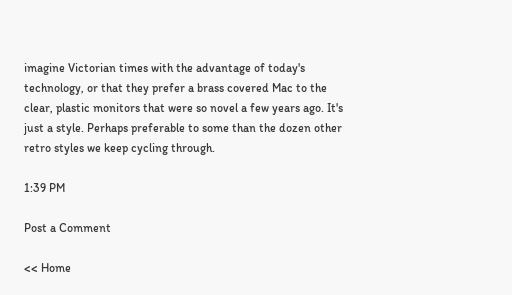imagine Victorian times with the advantage of today's technology, or that they prefer a brass covered Mac to the clear, plastic monitors that were so novel a few years ago. It's just a style. Perhaps preferable to some than the dozen other retro styles we keep cycling through.

1:39 PM

Post a Comment

<< Home